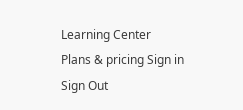Learning Center
Plans & pricing Sign in
Sign Out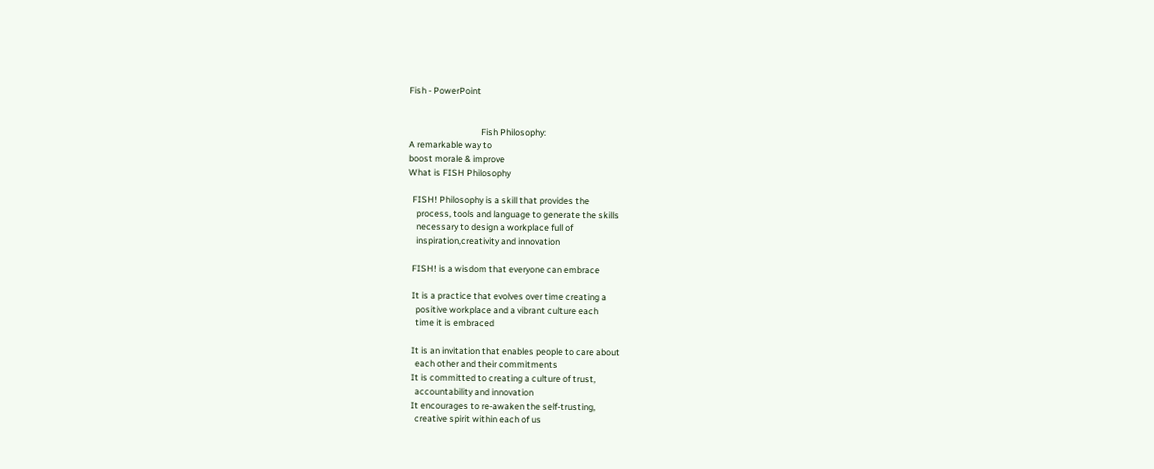Fish - PowerPoint


                                    Fish Philosophy:
A remarkable way to
boost morale & improve
What is FISH Philosophy

  FISH! Philosophy is a skill that provides the
    process, tools and language to generate the skills
    necessary to design a workplace full of
    inspiration,creativity and innovation

  FISH! is a wisdom that everyone can embrace

  It is a practice that evolves over time creating a
    positive workplace and a vibrant culture each
    time it is embraced

  It is an invitation that enables people to care about
    each other and their commitments
  It is committed to creating a culture of trust,
    accountability and innovation
  It encourages to re-awaken the self-trusting,
    creative spirit within each of us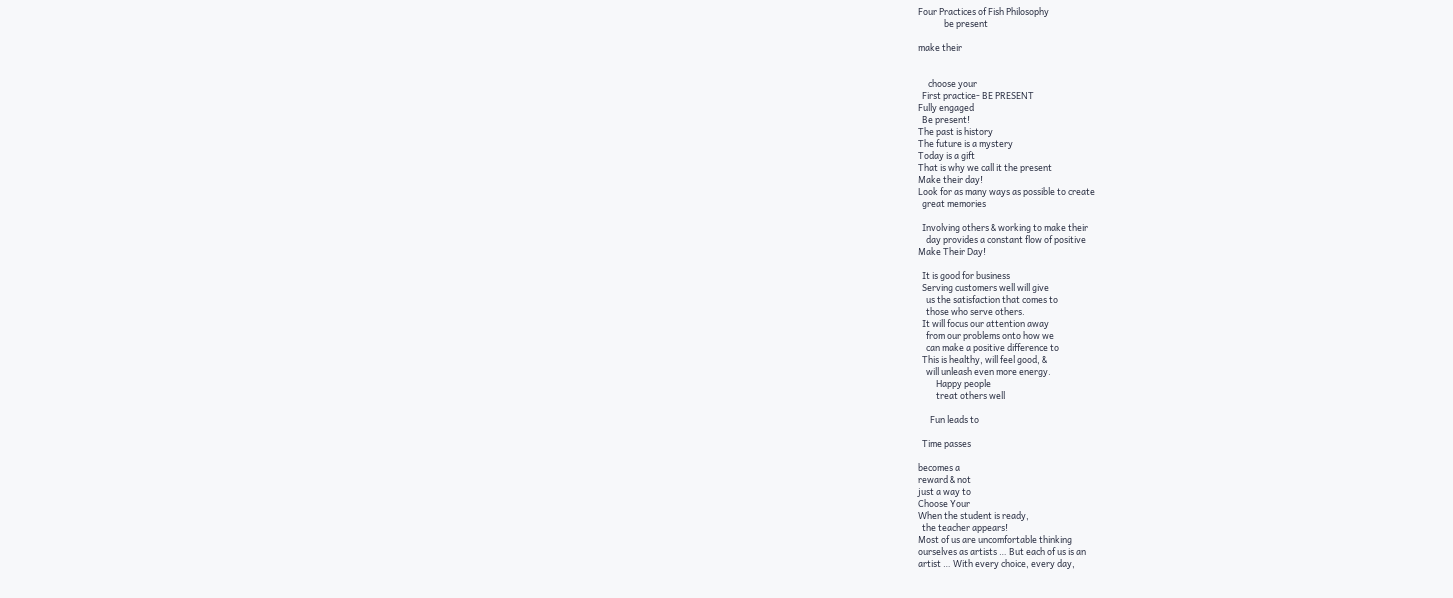Four Practices of Fish Philosophy
             be present

make their


     choose your
  First practice- BE PRESENT
Fully engaged
  Be present!
The past is history
The future is a mystery
Today is a gift
That is why we call it the present
Make their day!
Look for as many ways as possible to create
  great memories

  Involving others & working to make their
    day provides a constant flow of positive
Make Their Day!

  It is good for business
  Serving customers well will give
    us the satisfaction that comes to
    those who serve others.
  It will focus our attention away
    from our problems onto how we
    can make a positive difference to
  This is healthy, will feel good, &
    will unleash even more energy.
         Happy people
         treat others well

      Fun leads to

  Time passes

becomes a
reward & not
just a way to
Choose Your
When the student is ready,
  the teacher appears!
Most of us are uncomfortable thinking
ourselves as artists … But each of us is an
artist … With every choice, every day,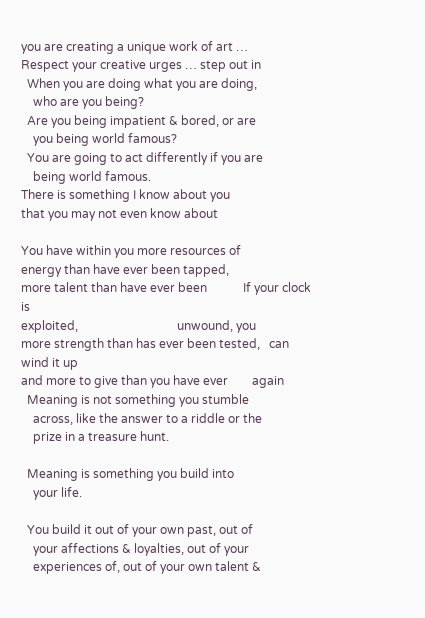you are creating a unique work of art …
Respect your creative urges … step out in
  When you are doing what you are doing,
    who are you being?
  Are you being impatient & bored, or are
    you being world famous?
  You are going to act differently if you are
    being world famous.
There is something I know about you
that you may not even know about

You have within you more resources of
energy than have ever been tapped,
more talent than have ever been            If your clock is
exploited,                                 unwound, you
more strength than has ever been tested,   can wind it up
and more to give than you have ever        again
  Meaning is not something you stumble
    across, like the answer to a riddle or the
    prize in a treasure hunt.

  Meaning is something you build into
    your life.

  You build it out of your own past, out of
    your affections & loyalties, out of your
    experiences of, out of your own talent &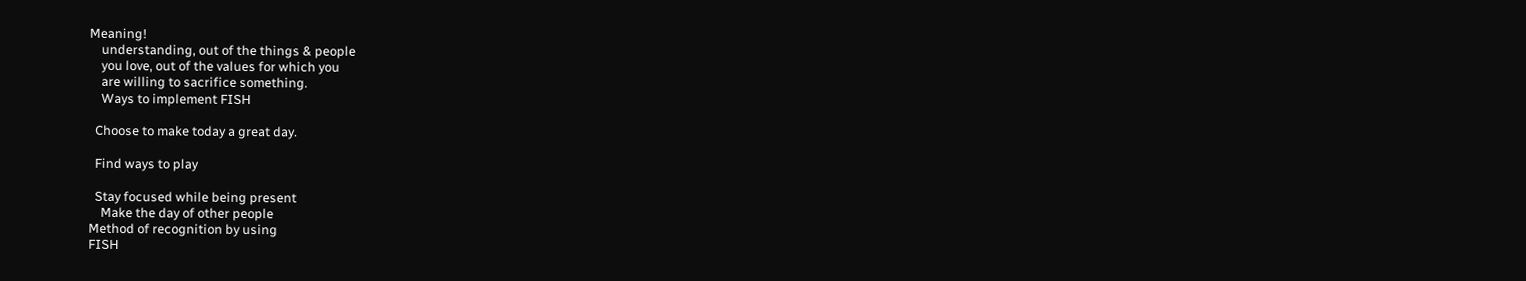Meaning!
    understanding, out of the things & people
    you love, out of the values for which you
    are willing to sacrifice something.
    Ways to implement FISH

  Choose to make today a great day.

  Find ways to play

  Stay focused while being present
    Make the day of other people
Method of recognition by using
FISH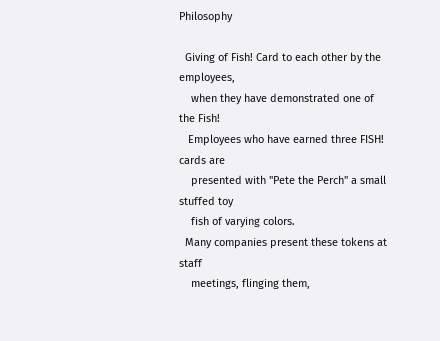Philosophy

  Giving of Fish! Card to each other by the employees,
    when they have demonstrated one of the Fish!
   Employees who have earned three FISH! cards are
    presented with "Pete the Perch" a small stuffed toy
    fish of varying colors.
  Many companies present these tokens at staff
    meetings, flinging them,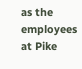as the employees at Pike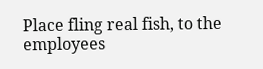Place fling real fish, to the employees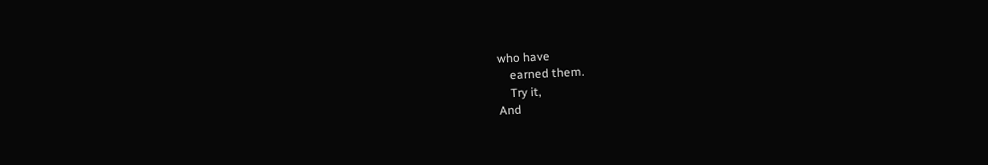who have
    earned them.
    Try it,
And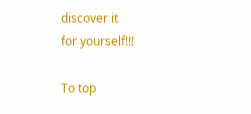discover it
for yourself!!!

To top